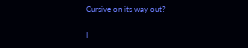Cursive on its way out?

I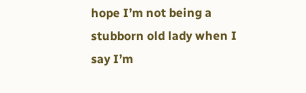hope I’m not being a stubborn old lady when I say I’m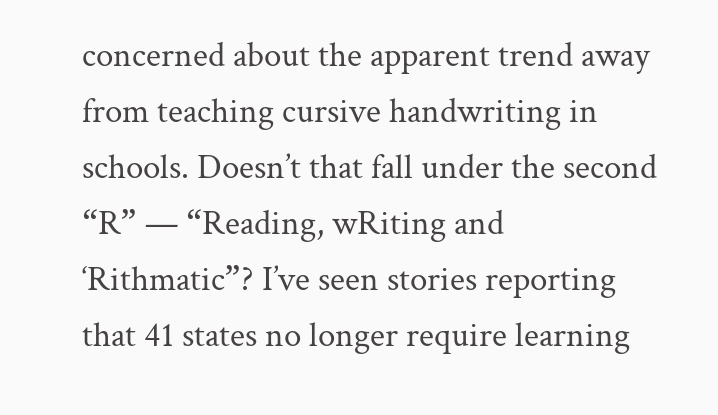concerned about the apparent trend away from teaching cursive handwriting in schools. Doesn’t that fall under the second “R” — “Reading, wRiting and ‘Rithmatic”? I’ve seen stories reporting that 41 states no longer require learning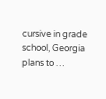cursive in grade school, Georgia plans to …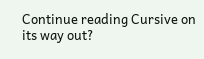Continue reading Cursive on its way out?